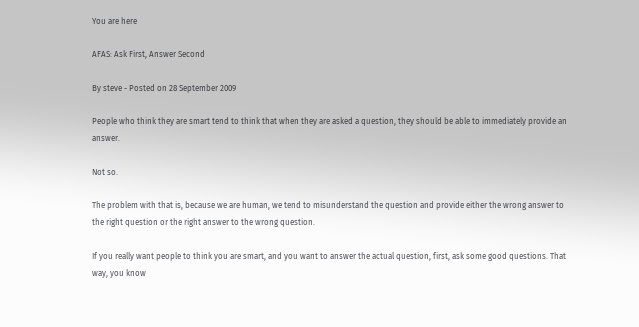You are here

AFAS: Ask First, Answer Second

By steve - Posted on 28 September 2009

People who think they are smart tend to think that when they are asked a question, they should be able to immediately provide an answer.

Not so.

The problem with that is, because we are human, we tend to misunderstand the question and provide either the wrong answer to the right question or the right answer to the wrong question.

If you really want people to think you are smart, and you want to answer the actual question, first, ask some good questions. That way, you know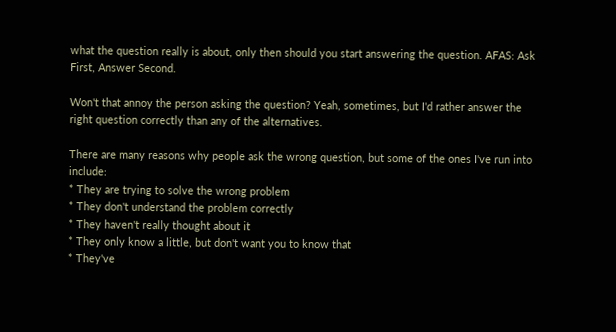what the question really is about, only then should you start answering the question. AFAS: Ask First, Answer Second.

Won't that annoy the person asking the question? Yeah, sometimes, but I'd rather answer the right question correctly than any of the alternatives.

There are many reasons why people ask the wrong question, but some of the ones I've run into include:
* They are trying to solve the wrong problem
* They don't understand the problem correctly
* They haven't really thought about it
* They only know a little, but don't want you to know that
* They've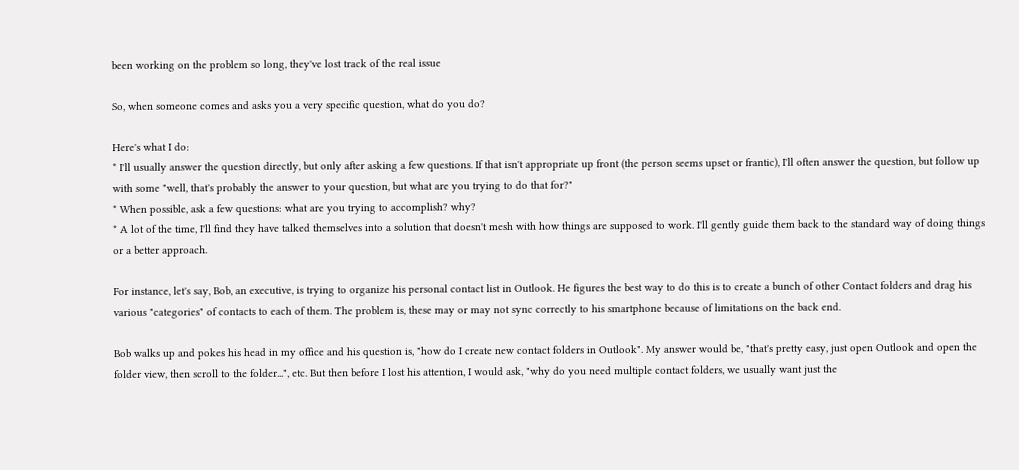been working on the problem so long, they've lost track of the real issue

So, when someone comes and asks you a very specific question, what do you do?

Here's what I do:
* I'll usually answer the question directly, but only after asking a few questions. If that isn't appropriate up front (the person seems upset or frantic), I'll often answer the question, but follow up with some "well, that's probably the answer to your question, but what are you trying to do that for?"
* When possible, ask a few questions: what are you trying to accomplish? why?
* A lot of the time, I'll find they have talked themselves into a solution that doesn't mesh with how things are supposed to work. I'll gently guide them back to the standard way of doing things or a better approach.

For instance, let's say, Bob, an executive, is trying to organize his personal contact list in Outlook. He figures the best way to do this is to create a bunch of other Contact folders and drag his various "categories" of contacts to each of them. The problem is, these may or may not sync correctly to his smartphone because of limitations on the back end.

Bob walks up and pokes his head in my office and his question is, "how do I create new contact folders in Outlook". My answer would be, "that's pretty easy, just open Outlook and open the folder view, then scroll to the folder...", etc. But then before I lost his attention, I would ask, "why do you need multiple contact folders, we usually want just the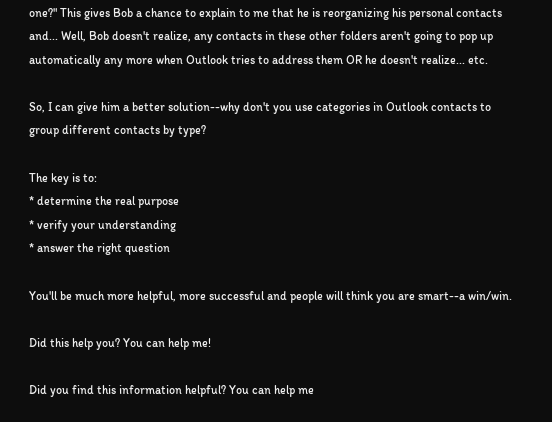one?" This gives Bob a chance to explain to me that he is reorganizing his personal contacts and... Well, Bob doesn't realize, any contacts in these other folders aren't going to pop up automatically any more when Outlook tries to address them OR he doesn't realize... etc.

So, I can give him a better solution--why don't you use categories in Outlook contacts to group different contacts by type?

The key is to:
* determine the real purpose
* verify your understanding
* answer the right question

You'll be much more helpful, more successful and people will think you are smart--a win/win.

Did this help you? You can help me!

Did you find this information helpful? You can help me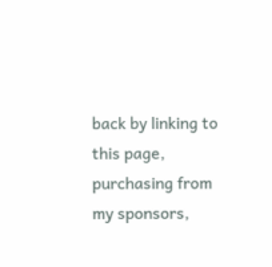back by linking to this page, purchasing from my sponsors,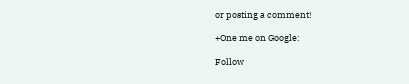or posting a comment!

+One me on Google:

Follow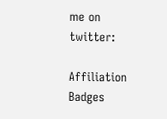me on twitter:

Affiliation Badges